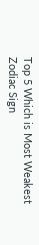Top 5 Which is Most Weakest Zodiac Sign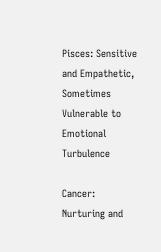Pisces: Sensitive and Empathetic, Sometimes Vulnerable to Emotional Turbulence

Cancer: Nurturing and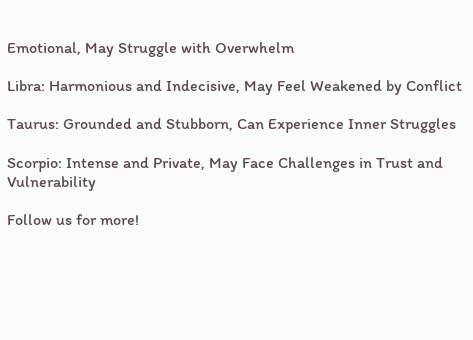Emotional, May Struggle with Overwhelm

Libra: Harmonious and Indecisive, May Feel Weakened by Conflict

Taurus: Grounded and Stubborn, Can Experience Inner Struggles

Scorpio: Intense and Private, May Face Challenges in Trust and Vulnerability

Follow us for more!